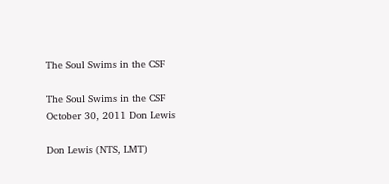The Soul Swims in the CSF

The Soul Swims in the CSF
October 30, 2011 Don Lewis

Don Lewis (NTS, LMT)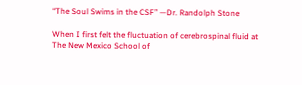“The Soul Swims in the CSF” —Dr. Randolph Stone

When I first felt the fluctuation of cerebrospinal fluid at The New Mexico School of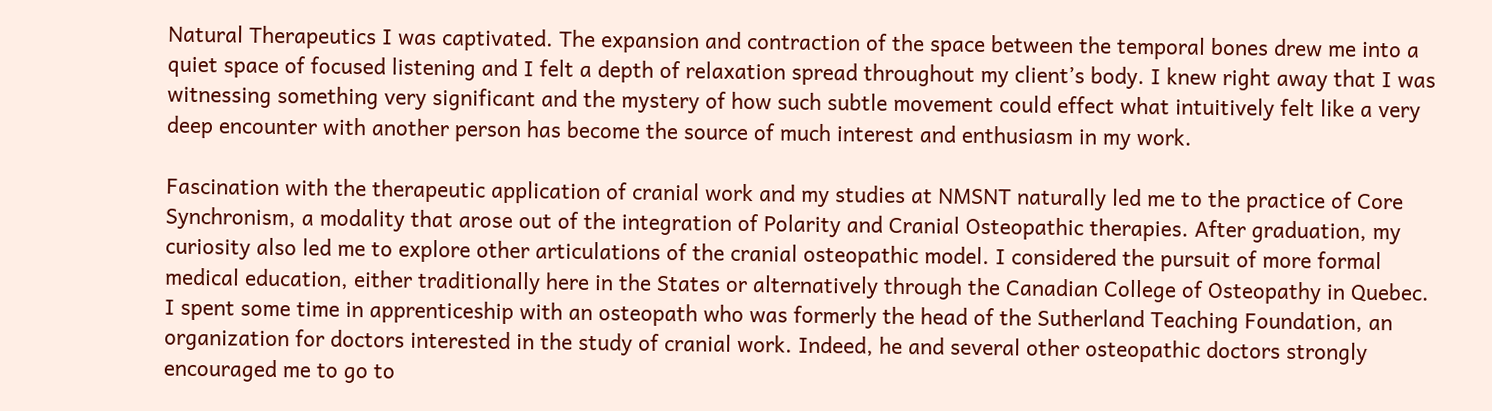Natural Therapeutics I was captivated. The expansion and contraction of the space between the temporal bones drew me into a quiet space of focused listening and I felt a depth of relaxation spread throughout my client’s body. I knew right away that I was witnessing something very significant and the mystery of how such subtle movement could effect what intuitively felt like a very deep encounter with another person has become the source of much interest and enthusiasm in my work.

Fascination with the therapeutic application of cranial work and my studies at NMSNT naturally led me to the practice of Core Synchronism, a modality that arose out of the integration of Polarity and Cranial Osteopathic therapies. After graduation, my curiosity also led me to explore other articulations of the cranial osteopathic model. I considered the pursuit of more formal medical education, either traditionally here in the States or alternatively through the Canadian College of Osteopathy in Quebec. I spent some time in apprenticeship with an osteopath who was formerly the head of the Sutherland Teaching Foundation, an organization for doctors interested in the study of cranial work. Indeed, he and several other osteopathic doctors strongly encouraged me to go to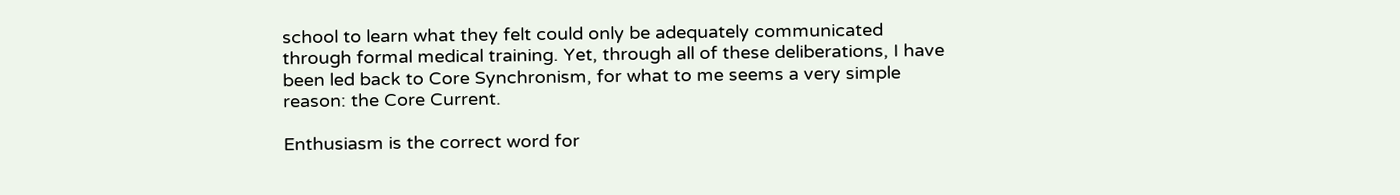school to learn what they felt could only be adequately communicated through formal medical training. Yet, through all of these deliberations, I have been led back to Core Synchronism, for what to me seems a very simple reason: the Core Current.

Enthusiasm is the correct word for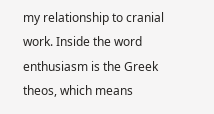my relationship to cranial work. Inside the word enthusiasm is the Greek theos, which means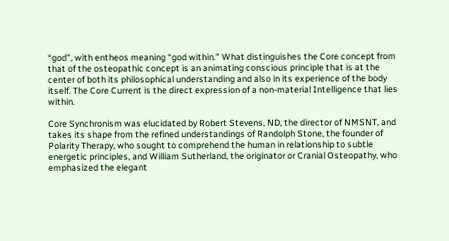“god”, with entheos meaning “god within.” What distinguishes the Core concept from that of the osteopathic concept is an animating conscious principle that is at the center of both its philosophical understanding and also in its experience of the body itself. The Core Current is the direct expression of a non-material Intelligence that lies within.

Core Synchronism was elucidated by Robert Stevens, ND, the director of NMSNT, and takes its shape from the refined understandings of Randolph Stone, the founder of Polarity Therapy, who sought to comprehend the human in relationship to subtle energetic principles, and William Sutherland, the originator or Cranial Osteopathy, who emphasized the elegant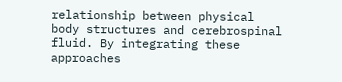relationship between physical body structures and cerebrospinal fluid. By integrating these approaches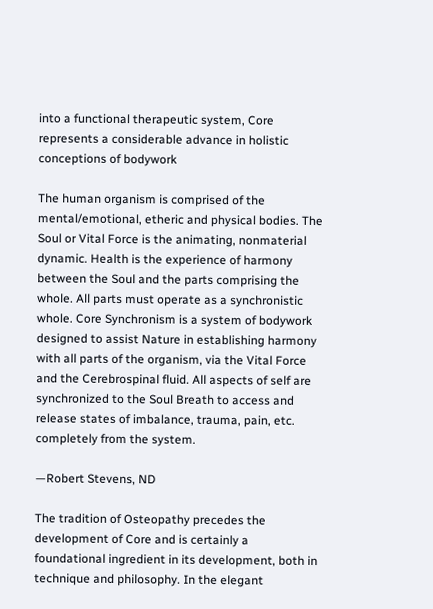into a functional therapeutic system, Core represents a considerable advance in holistic conceptions of bodywork

The human organism is comprised of the mental/emotional, etheric and physical bodies. The Soul or Vital Force is the animating, nonmaterial dynamic. Health is the experience of harmony between the Soul and the parts comprising the whole. All parts must operate as a synchronistic whole. Core Synchronism is a system of bodywork designed to assist Nature in establishing harmony with all parts of the organism, via the Vital Force and the Cerebrospinal fluid. All aspects of self are synchronized to the Soul Breath to access and release states of imbalance, trauma, pain, etc. completely from the system.

—Robert Stevens, ND

The tradition of Osteopathy precedes the development of Core and is certainly a foundational ingredient in its development, both in technique and philosophy. In the elegant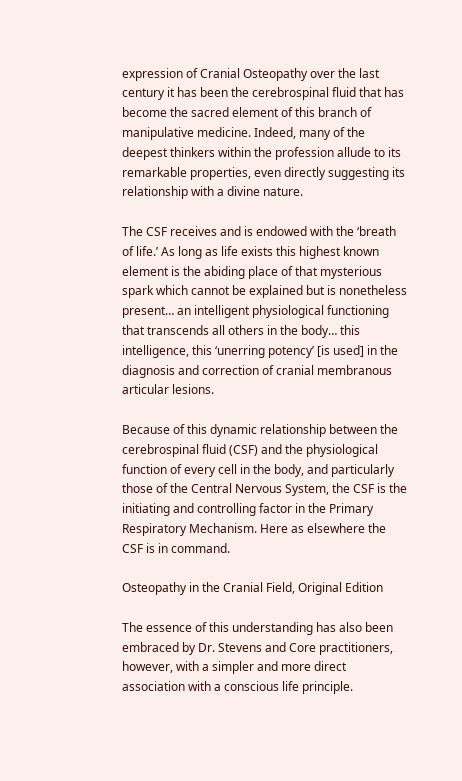expression of Cranial Osteopathy over the last century it has been the cerebrospinal fluid that has become the sacred element of this branch of manipulative medicine. Indeed, many of the deepest thinkers within the profession allude to its remarkable properties, even directly suggesting its relationship with a divine nature.

The CSF receives and is endowed with the ‘breath of life.’ As long as life exists this highest known element is the abiding place of that mysterious spark which cannot be explained but is nonetheless present… an intelligent physiological functioning that transcends all others in the body… this intelligence, this ‘unerring potency’ [is used] in the diagnosis and correction of cranial membranous articular lesions.

Because of this dynamic relationship between the cerebrospinal fluid (CSF) and the physiological function of every cell in the body, and particularly those of the Central Nervous System, the CSF is the initiating and controlling factor in the Primary Respiratory Mechanism. Here as elsewhere the CSF is in command.

Osteopathy in the Cranial Field, Original Edition

The essence of this understanding has also been embraced by Dr. Stevens and Core practitioners, however, with a simpler and more direct association with a conscious life principle.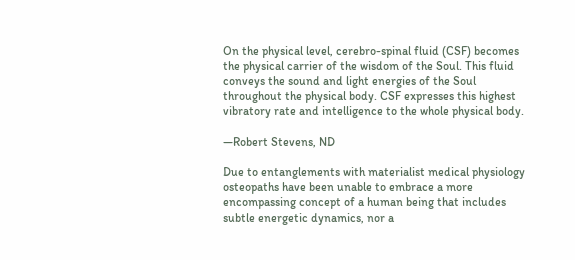On the physical level, cerebro-spinal fluid (CSF) becomes the physical carrier of the wisdom of the Soul. This fluid conveys the sound and light energies of the Soul throughout the physical body. CSF expresses this highest vibratory rate and intelligence to the whole physical body.

—Robert Stevens, ND

Due to entanglements with materialist medical physiology osteopaths have been unable to embrace a more encompassing concept of a human being that includes subtle energetic dynamics, nor a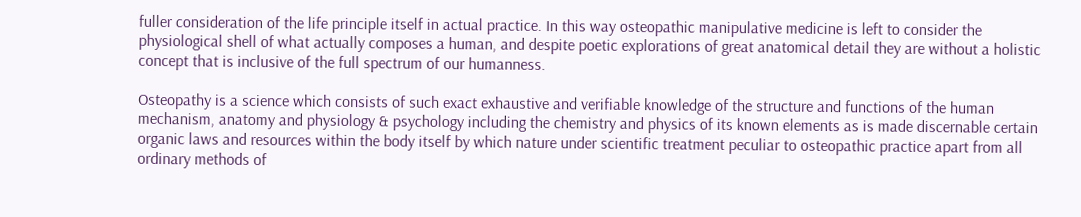fuller consideration of the life principle itself in actual practice. In this way osteopathic manipulative medicine is left to consider the physiological shell of what actually composes a human, and despite poetic explorations of great anatomical detail they are without a holistic concept that is inclusive of the full spectrum of our humanness.

Osteopathy is a science which consists of such exact exhaustive and verifiable knowledge of the structure and functions of the human mechanism, anatomy and physiology & psychology including the chemistry and physics of its known elements as is made discernable certain organic laws and resources within the body itself by which nature under scientific treatment peculiar to osteopathic practice apart from all ordinary methods of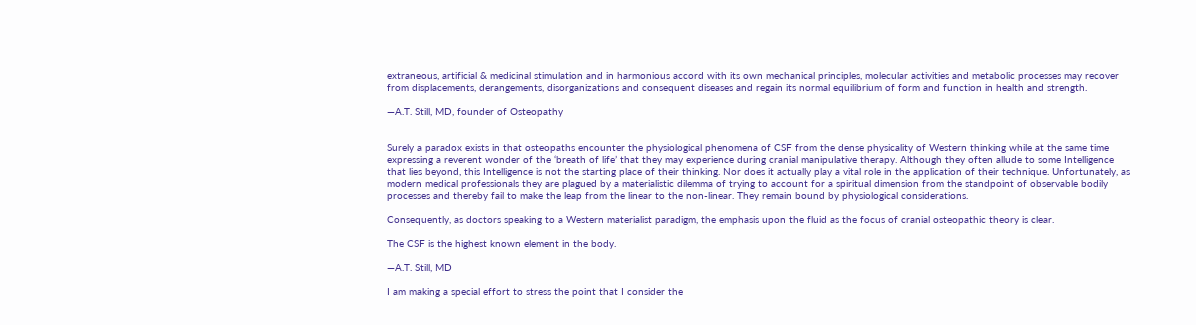extraneous, artificial & medicinal stimulation and in harmonious accord with its own mechanical principles, molecular activities and metabolic processes may recover from displacements, derangements, disorganizations and consequent diseases and regain its normal equilibrium of form and function in health and strength.

—A.T. Still, MD, founder of Osteopathy


Surely a paradox exists in that osteopaths encounter the physiological phenomena of CSF from the dense physicality of Western thinking while at the same time expressing a reverent wonder of the ‘breath of life’ that they may experience during cranial manipulative therapy. Although they often allude to some Intelligence that lies beyond, this Intelligence is not the starting place of their thinking. Nor does it actually play a vital role in the application of their technique. Unfortunately, as modern medical professionals they are plagued by a materialistic dilemma of trying to account for a spiritual dimension from the standpoint of observable bodily processes and thereby fail to make the leap from the linear to the non-linear. They remain bound by physiological considerations.

Consequently, as doctors speaking to a Western materialist paradigm, the emphasis upon the fluid as the focus of cranial osteopathic theory is clear.

The CSF is the highest known element in the body.

—A.T. Still, MD

I am making a special effort to stress the point that I consider the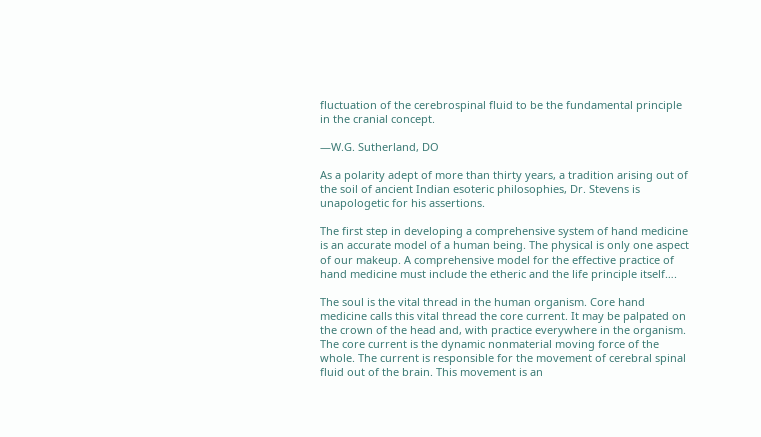fluctuation of the cerebrospinal fluid to be the fundamental principle in the cranial concept.

—W.G. Sutherland, DO

As a polarity adept of more than thirty years, a tradition arising out of the soil of ancient Indian esoteric philosophies, Dr. Stevens is unapologetic for his assertions.

The first step in developing a comprehensive system of hand medicine is an accurate model of a human being. The physical is only one aspect of our makeup. A comprehensive model for the effective practice of hand medicine must include the etheric and the life principle itself….

The soul is the vital thread in the human organism. Core hand medicine calls this vital thread the core current. It may be palpated on the crown of the head and, with practice everywhere in the organism. The core current is the dynamic nonmaterial moving force of the whole. The current is responsible for the movement of cerebral spinal fluid out of the brain. This movement is an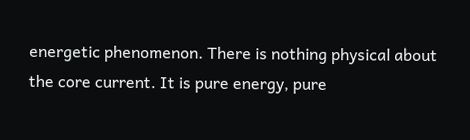energetic phenomenon. There is nothing physical about the core current. It is pure energy, pure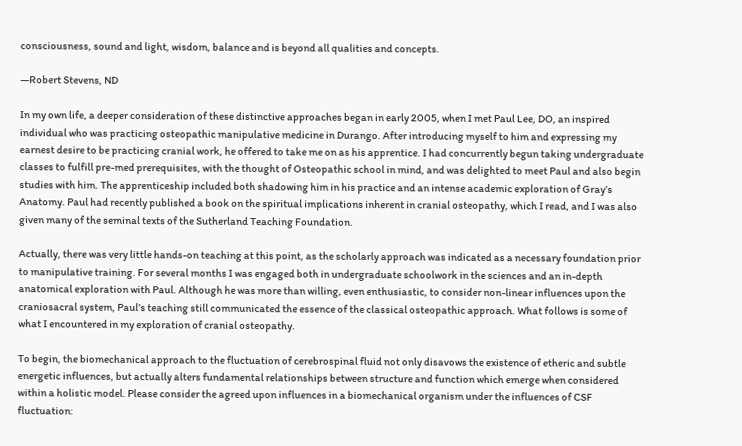consciousness, sound and light, wisdom, balance and is beyond all qualities and concepts.

—Robert Stevens, ND

In my own life, a deeper consideration of these distinctive approaches began in early 2005, when I met Paul Lee, DO, an inspired individual who was practicing osteopathic manipulative medicine in Durango. After introducing myself to him and expressing my earnest desire to be practicing cranial work, he offered to take me on as his apprentice. I had concurrently begun taking undergraduate classes to fulfill pre-med prerequisites, with the thought of Osteopathic school in mind, and was delighted to meet Paul and also begin studies with him. The apprenticeship included both shadowing him in his practice and an intense academic exploration of Gray’s Anatomy. Paul had recently published a book on the spiritual implications inherent in cranial osteopathy, which I read, and I was also given many of the seminal texts of the Sutherland Teaching Foundation.

Actually, there was very little hands-on teaching at this point, as the scholarly approach was indicated as a necessary foundation prior to manipulative training. For several months I was engaged both in undergraduate schoolwork in the sciences and an in-depth anatomical exploration with Paul. Although he was more than willing, even enthusiastic, to consider non-linear influences upon the craniosacral system, Paul’s teaching still communicated the essence of the classical osteopathic approach. What follows is some of what I encountered in my exploration of cranial osteopathy.

To begin, the biomechanical approach to the fluctuation of cerebrospinal fluid not only disavows the existence of etheric and subtle energetic influences, but actually alters fundamental relationships between structure and function which emerge when considered within a holistic model. Please consider the agreed upon influences in a biomechanical organism under the influences of CSF fluctuation: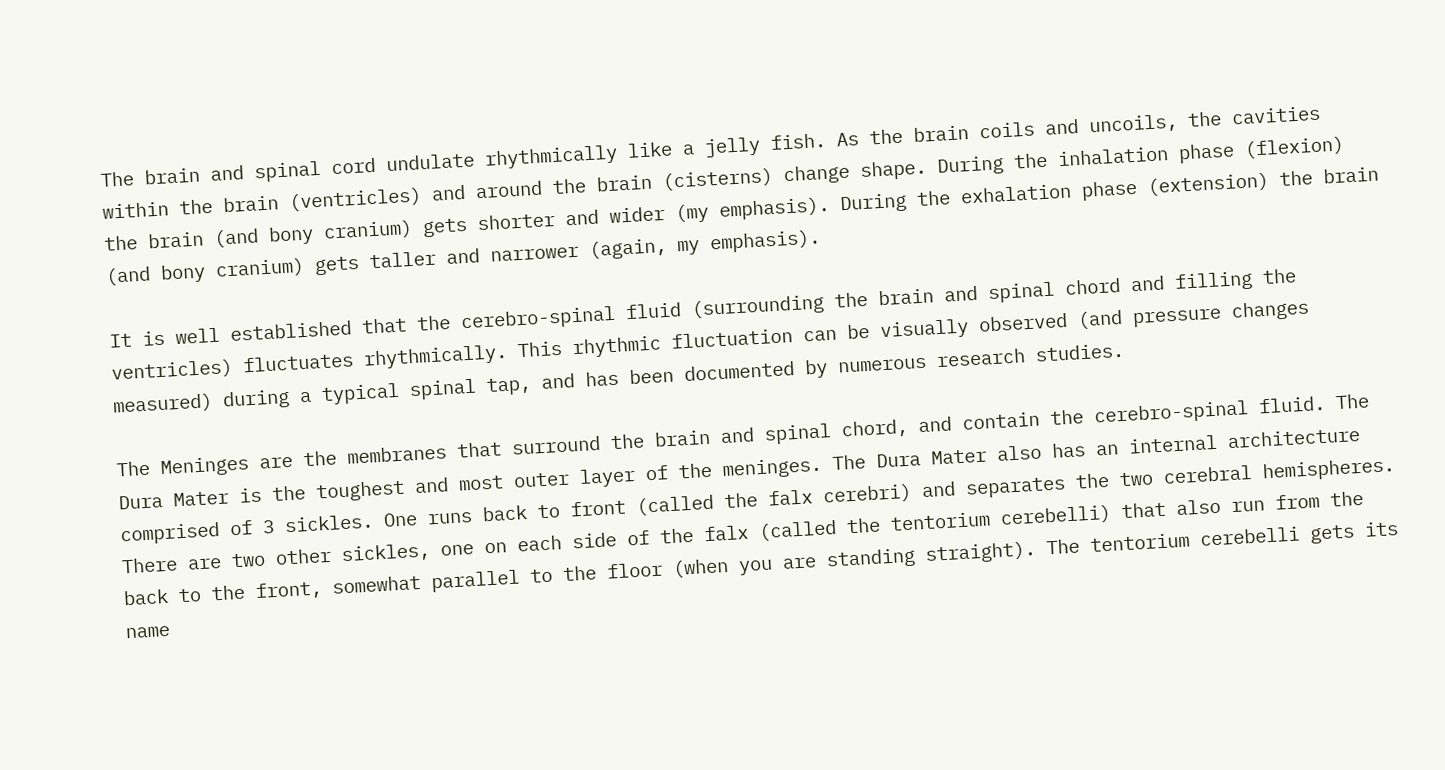The brain and spinal cord undulate rhythmically like a jelly fish. As the brain coils and uncoils, the cavities within the brain (ventricles) and around the brain (cisterns) change shape. During the inhalation phase (flexion) the brain (and bony cranium) gets shorter and wider (my emphasis). During the exhalation phase (extension) the brain (and bony cranium) gets taller and narrower (again, my emphasis).

It is well established that the cerebro-spinal fluid (surrounding the brain and spinal chord and filling the ventricles) fluctuates rhythmically. This rhythmic fluctuation can be visually observed (and pressure changes measured) during a typical spinal tap, and has been documented by numerous research studies.

The Meninges are the membranes that surround the brain and spinal chord, and contain the cerebro-spinal fluid. The Dura Mater is the toughest and most outer layer of the meninges. The Dura Mater also has an internal architecture comprised of 3 sickles. One runs back to front (called the falx cerebri) and separates the two cerebral hemispheres. There are two other sickles, one on each side of the falx (called the tentorium cerebelli) that also run from the back to the front, somewhat parallel to the floor (when you are standing straight). The tentorium cerebelli gets its name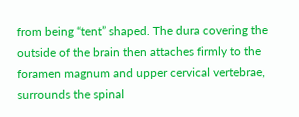from being “tent” shaped. The dura covering the outside of the brain then attaches firmly to the foramen magnum and upper cervical vertebrae, surrounds the spinal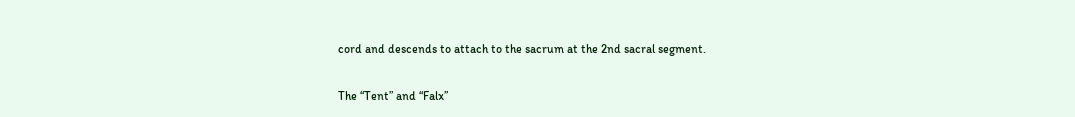cord and descends to attach to the sacrum at the 2nd sacral segment.

The “Tent” and “Falx”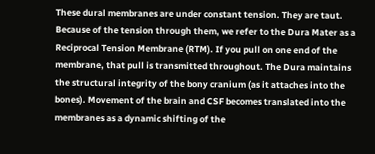These dural membranes are under constant tension. They are taut. Because of the tension through them, we refer to the Dura Mater as a Reciprocal Tension Membrane (RTM). If you pull on one end of the membrane, that pull is transmitted throughout. The Dura maintains the structural integrity of the bony cranium (as it attaches into the bones). Movement of the brain and CSF becomes translated into the membranes as a dynamic shifting of the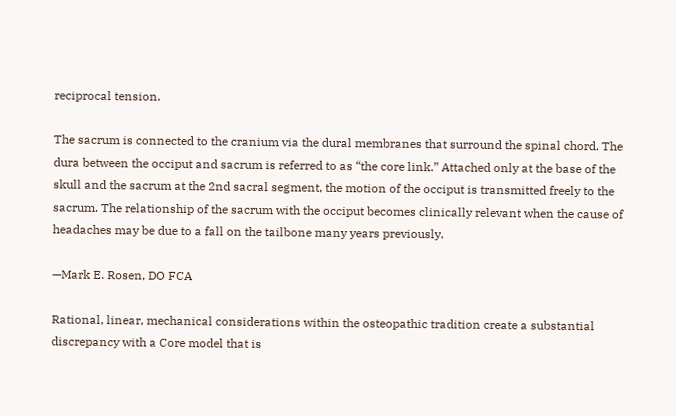reciprocal tension.

The sacrum is connected to the cranium via the dural membranes that surround the spinal chord. The dura between the occiput and sacrum is referred to as “the core link.” Attached only at the base of the skull and the sacrum at the 2nd sacral segment, the motion of the occiput is transmitted freely to the sacrum. The relationship of the sacrum with the occiput becomes clinically relevant when the cause of headaches may be due to a fall on the tailbone many years previously.

—Mark E. Rosen, DO FCA

Rational, linear, mechanical considerations within the osteopathic tradition create a substantial discrepancy with a Core model that is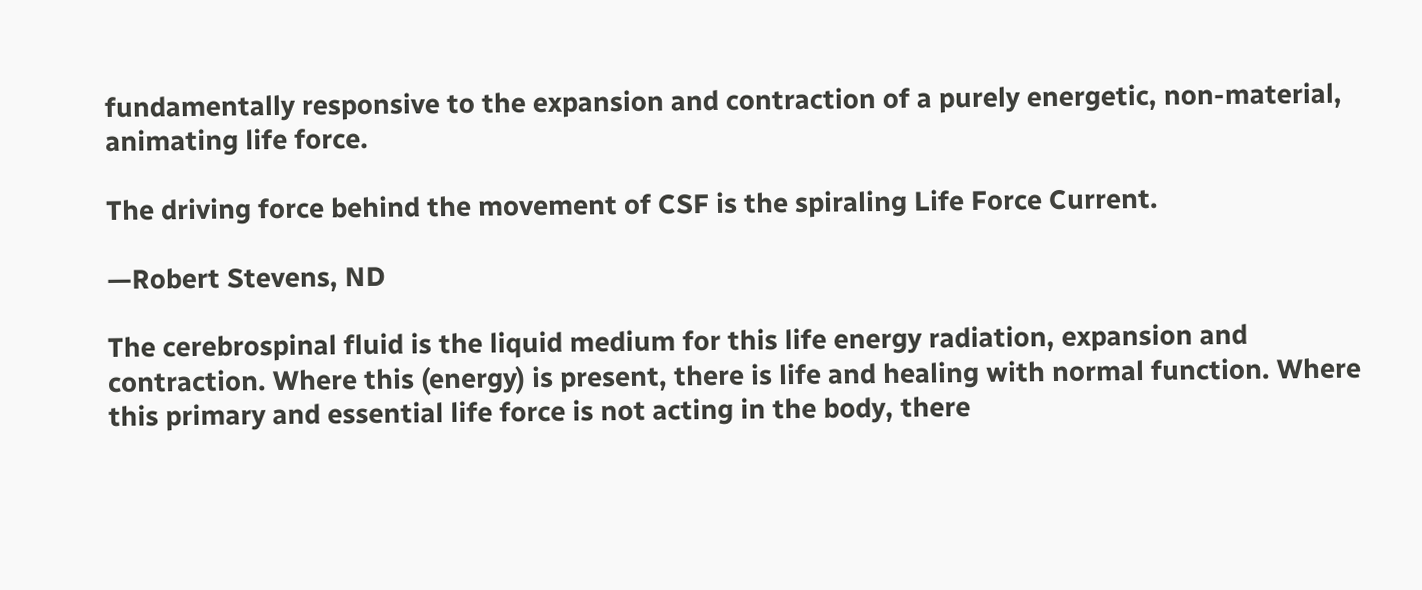fundamentally responsive to the expansion and contraction of a purely energetic, non-material, animating life force.

The driving force behind the movement of CSF is the spiraling Life Force Current.

—Robert Stevens, ND

The cerebrospinal fluid is the liquid medium for this life energy radiation, expansion and contraction. Where this (energy) is present, there is life and healing with normal function. Where this primary and essential life force is not acting in the body, there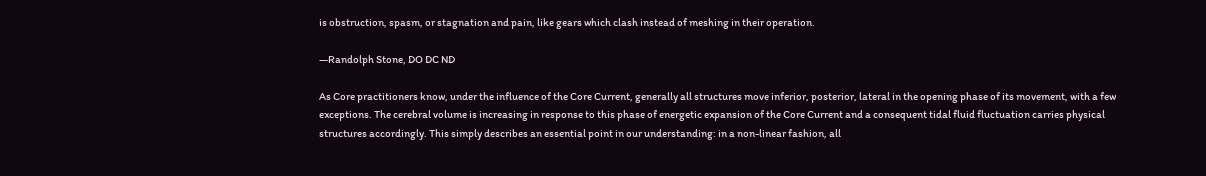is obstruction, spasm, or stagnation and pain, like gears which clash instead of meshing in their operation.

—Randolph Stone, DO DC ND

As Core practitioners know, under the influence of the Core Current, generally all structures move inferior, posterior, lateral in the opening phase of its movement, with a few exceptions. The cerebral volume is increasing in response to this phase of energetic expansion of the Core Current and a consequent tidal fluid fluctuation carries physical structures accordingly. This simply describes an essential point in our understanding: in a non-linear fashion, all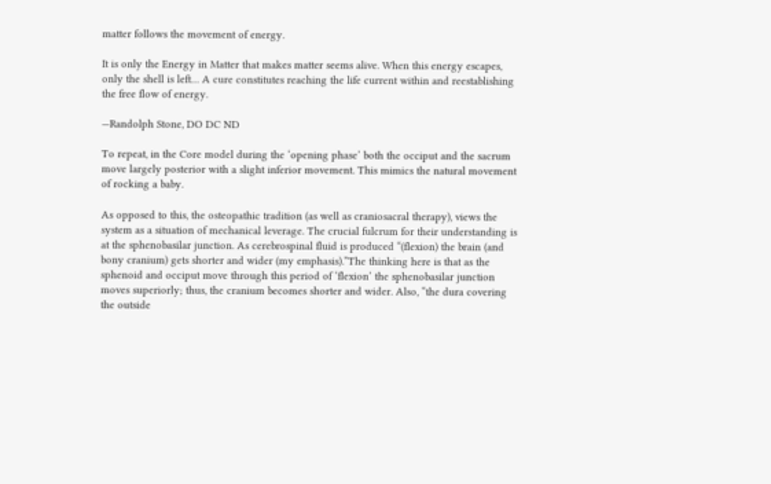matter follows the movement of energy.

It is only the Energy in Matter that makes matter seems alive. When this energy escapes, only the shell is left… A cure constitutes reaching the life current within and reestablishing the free flow of energy.

—Randolph Stone, DO DC ND

To repeat, in the Core model during the ‘opening phase’ both the occiput and the sacrum move largely posterior with a slight inferior movement. This mimics the natural movement of rocking a baby.

As opposed to this, the osteopathic tradition (as well as craniosacral therapy), views the system as a situation of mechanical leverage. The crucial fulcrum for their understanding is at the sphenobasilar junction. As cerebrospinal fluid is produced “(flexion) the brain (and bony cranium) gets shorter and wider (my emphasis).”The thinking here is that as the sphenoid and occiput move through this period of ‘flexion’ the sphenobasilar junction moves superiorly; thus, the cranium becomes shorter and wider. Also, “the dura covering the outside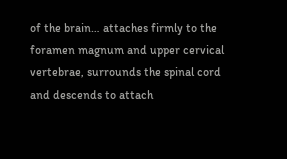of the brain… attaches firmly to the foramen magnum and upper cervical vertebrae, surrounds the spinal cord and descends to attach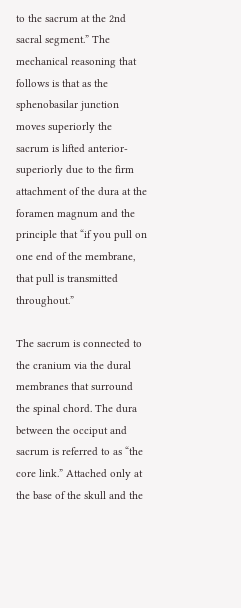to the sacrum at the 2nd sacral segment.” The mechanical reasoning that follows is that as the sphenobasilar junction moves superiorly the sacrum is lifted anterior-superiorly due to the firm attachment of the dura at the foramen magnum and the principle that “if you pull on one end of the membrane, that pull is transmitted throughout.”

The sacrum is connected to the cranium via the dural membranes that surround the spinal chord. The dura between the occiput and sacrum is referred to as “the core link.” Attached only at the base of the skull and the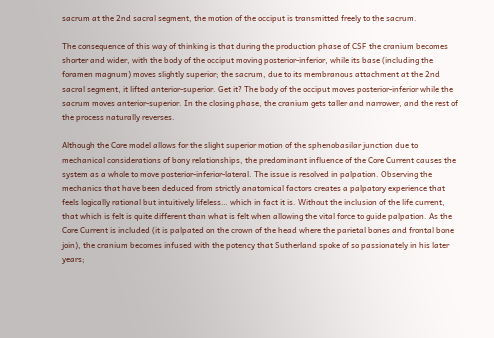sacrum at the 2nd sacral segment, the motion of the occiput is transmitted freely to the sacrum.

The consequence of this way of thinking is that during the production phase of CSF the cranium becomes shorter and wider, with the body of the occiput moving posterior-inferior, while its base (including the foramen magnum) moves slightly superior; the sacrum, due to its membranous attachment at the 2nd sacral segment, it lifted anterior-superior. Get it? The body of the occiput moves posterior-inferior while the sacrum moves anterior-superior. In the closing phase, the cranium gets taller and narrower, and the rest of the process naturally reverses.

Although the Core model allows for the slight superior motion of the sphenobasilar junction due to mechanical considerations of bony relationships, the predominant influence of the Core Current causes the system as a whole to move posterior-inferior-lateral. The issue is resolved in palpation. Observing the mechanics that have been deduced from strictly anatomical factors creates a palpatory experience that feels logically rational but intuitively lifeless… which in fact it is. Without the inclusion of the life current, that which is felt is quite different than what is felt when allowing the vital force to guide palpation. As the Core Current is included (it is palpated on the crown of the head where the parietal bones and frontal bone join), the cranium becomes infused with the potency that Sutherland spoke of so passionately in his later years;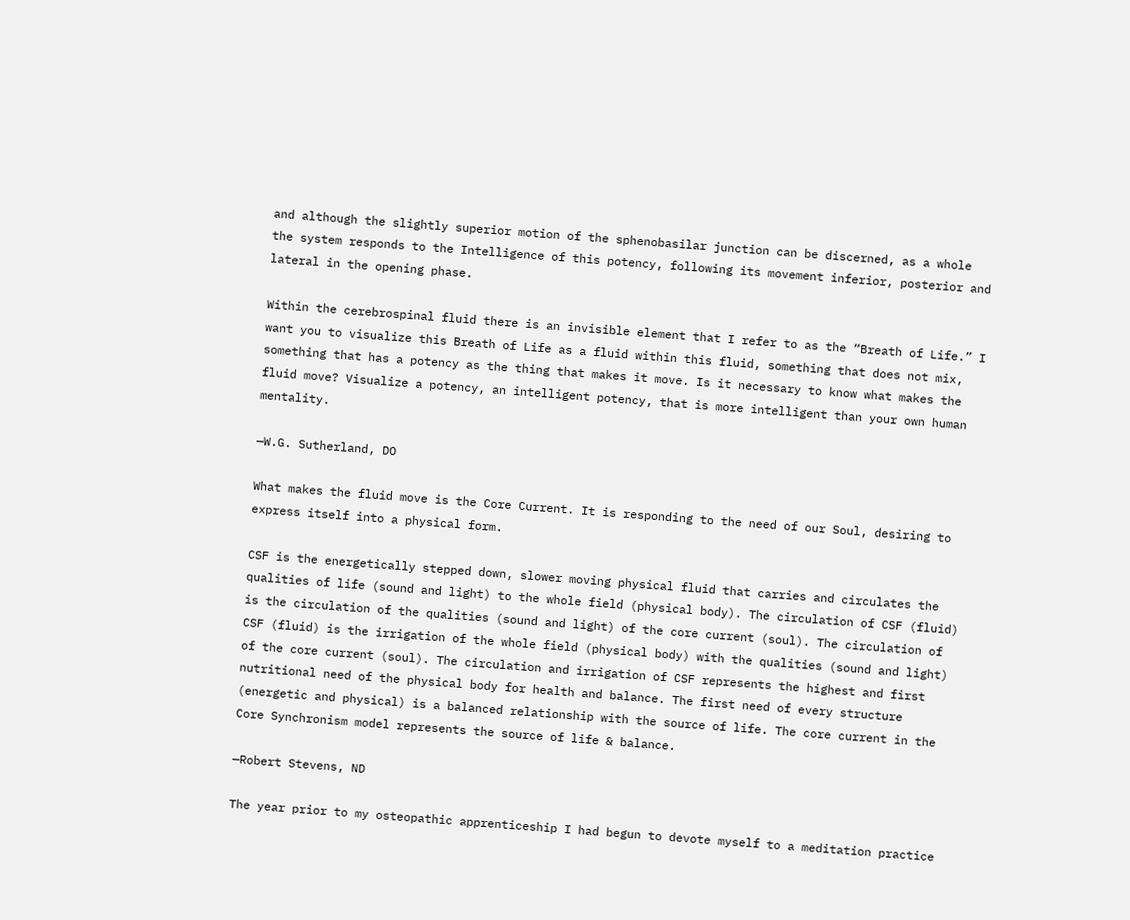and although the slightly superior motion of the sphenobasilar junction can be discerned, as a whole the system responds to the Intelligence of this potency, following its movement inferior, posterior and lateral in the opening phase.

Within the cerebrospinal fluid there is an invisible element that I refer to as the “Breath of Life.” I want you to visualize this Breath of Life as a fluid within this fluid, something that does not mix, something that has a potency as the thing that makes it move. Is it necessary to know what makes the fluid move? Visualize a potency, an intelligent potency, that is more intelligent than your own human mentality.

—W.G. Sutherland, DO

What makes the fluid move is the Core Current. It is responding to the need of our Soul, desiring to express itself into a physical form.

CSF is the energetically stepped down, slower moving physical fluid that carries and circulates the qualities of life (sound and light) to the whole field (physical body). The circulation of CSF (fluid) is the circulation of the qualities (sound and light) of the core current (soul). The circulation of CSF (fluid) is the irrigation of the whole field (physical body) with the qualities (sound and light) of the core current (soul). The circulation and irrigation of CSF represents the highest and first nutritional need of the physical body for health and balance. The first need of every structure (energetic and physical) is a balanced relationship with the source of life. The core current in the Core Synchronism model represents the source of life & balance.

—Robert Stevens, ND

The year prior to my osteopathic apprenticeship I had begun to devote myself to a meditation practice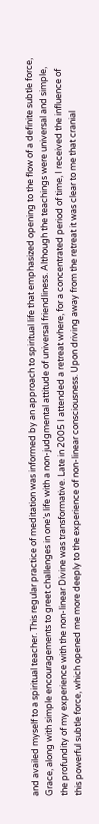and availed myself to a spiritual teacher. This regular practice of meditation was informed by an approach to spiritual life that emphasized opening to the flow of a definite subtle force, Grace, along with simple encouragements to greet challenges in one’s life with a non-judgmental attitude of universal friendliness. Although the teachings were universal and simple, the profundity of my experience with the non-linear Divine was transformative. Late in 2005 I attended a retreat where, for a concentrated period of time, I received the influence of this powerful subtle force, which opened me more deeply to the experience of non-linear consciousness. Upon driving away from the retreat it was clear to me that cranial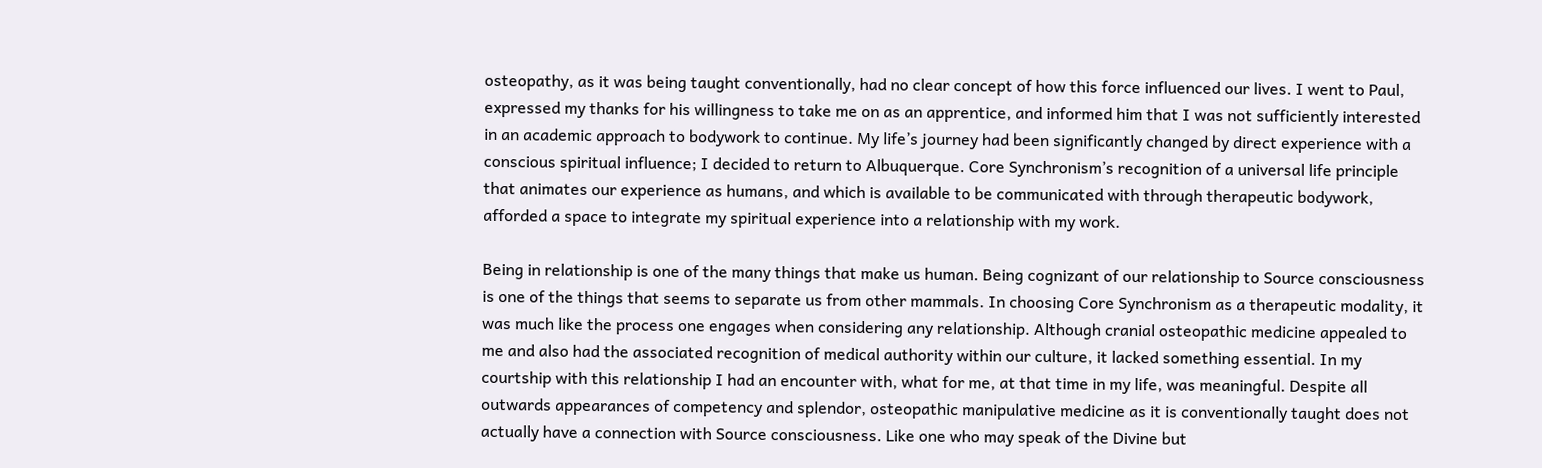osteopathy, as it was being taught conventionally, had no clear concept of how this force influenced our lives. I went to Paul, expressed my thanks for his willingness to take me on as an apprentice, and informed him that I was not sufficiently interested in an academic approach to bodywork to continue. My life’s journey had been significantly changed by direct experience with a conscious spiritual influence; I decided to return to Albuquerque. Core Synchronism’s recognition of a universal life principle that animates our experience as humans, and which is available to be communicated with through therapeutic bodywork, afforded a space to integrate my spiritual experience into a relationship with my work.

Being in relationship is one of the many things that make us human. Being cognizant of our relationship to Source consciousness is one of the things that seems to separate us from other mammals. In choosing Core Synchronism as a therapeutic modality, it was much like the process one engages when considering any relationship. Although cranial osteopathic medicine appealed to me and also had the associated recognition of medical authority within our culture, it lacked something essential. In my courtship with this relationship I had an encounter with, what for me, at that time in my life, was meaningful. Despite all outwards appearances of competency and splendor, osteopathic manipulative medicine as it is conventionally taught does not actually have a connection with Source consciousness. Like one who may speak of the Divine but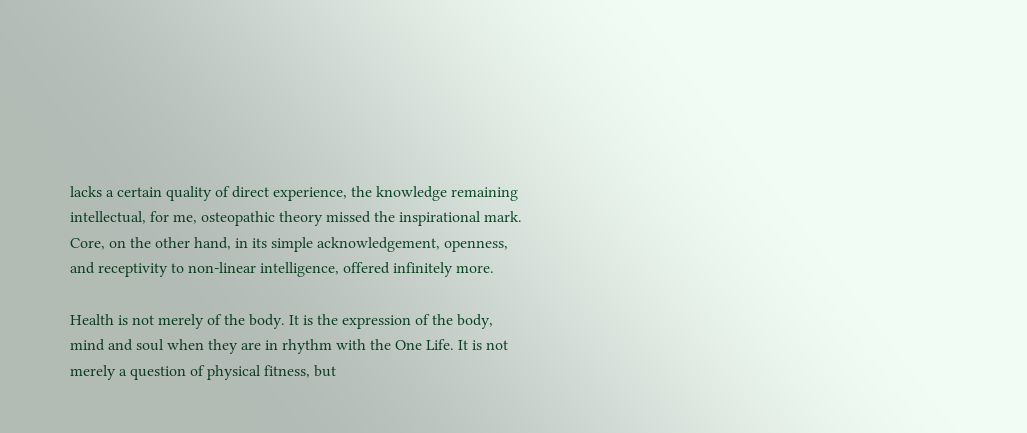lacks a certain quality of direct experience, the knowledge remaining intellectual, for me, osteopathic theory missed the inspirational mark. Core, on the other hand, in its simple acknowledgement, openness, and receptivity to non-linear intelligence, offered infinitely more.

Health is not merely of the body. It is the expression of the body, mind and soul when they are in rhythm with the One Life. It is not merely a question of physical fitness, but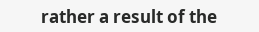rather a result of the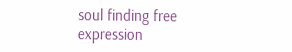soul finding free expression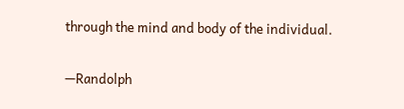through the mind and body of the individual.

—Randolph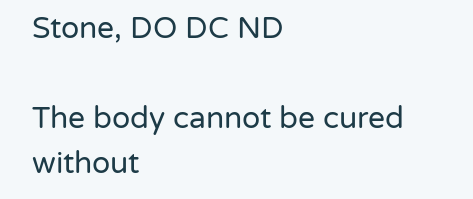Stone, DO DC ND

The body cannot be cured without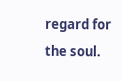regard for the soul.